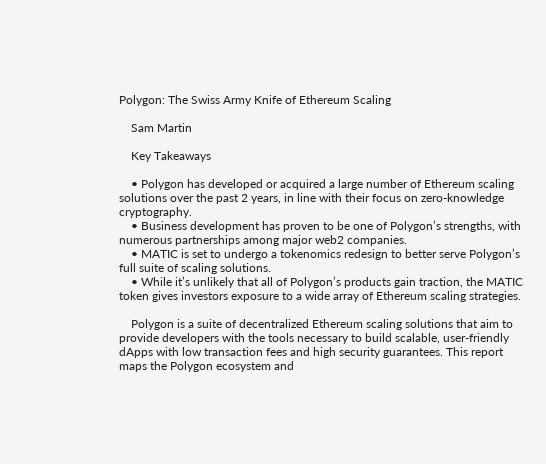Polygon: The Swiss Army Knife of Ethereum Scaling

    Sam Martin

    Key Takeaways

    • Polygon has developed or acquired a large number of Ethereum scaling solutions over the past 2 years, in line with their focus on zero-knowledge cryptography.
    • Business development has proven to be one of Polygon’s strengths, with numerous partnerships among major web2 companies.
    • MATIC is set to undergo a tokenomics redesign to better serve Polygon’s full suite of scaling solutions.
    • While it’s unlikely that all of Polygon’s products gain traction, the MATIC token gives investors exposure to a wide array of Ethereum scaling strategies.

    Polygon is a suite of decentralized Ethereum scaling solutions that aim to provide developers with the tools necessary to build scalable, user-friendly dApps with low transaction fees and high security guarantees. This report maps the Polygon ecosystem and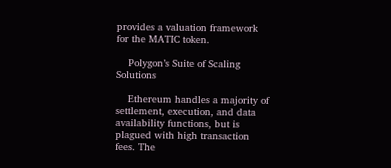provides a valuation framework for the MATIC token.

    Polygon’s Suite of Scaling Solutions

    Ethereum handles a majority of settlement, execution, and data availability functions, but is plagued with high transaction fees. The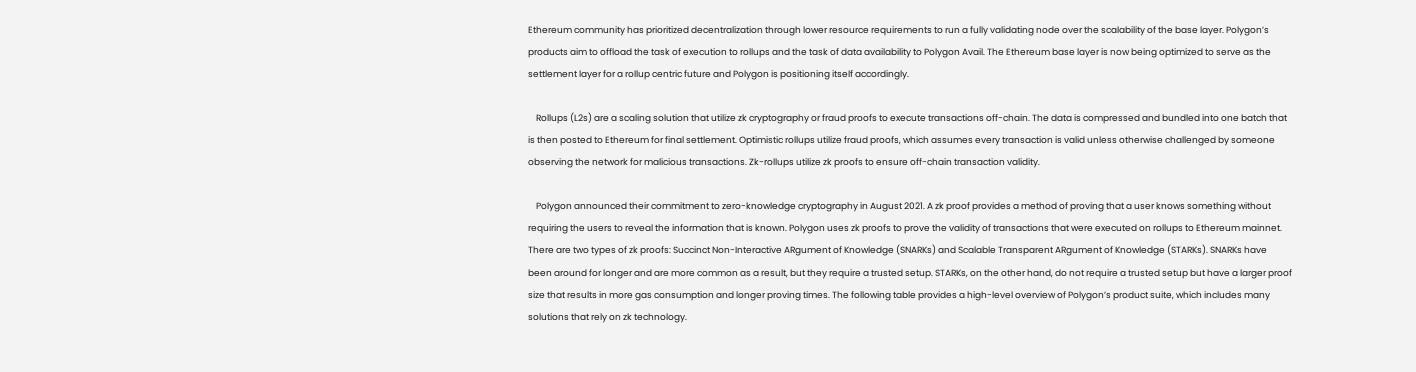Ethereum community has prioritized decentralization through lower resource requirements to run a fully validating node over the scalability of the base layer. Polygon’s products aim to offload the task of execution to rollups and the task of data availability to Polygon Avail. The Ethereum base layer is now being optimized to serve as the settlement layer for a rollup centric future and Polygon is positioning itself accordingly.

    Rollups (L2s) are a scaling solution that utilize zk cryptography or fraud proofs to execute transactions off-chain. The data is compressed and bundled into one batch that is then posted to Ethereum for final settlement. Optimistic rollups utilize fraud proofs, which assumes every transaction is valid unless otherwise challenged by someone observing the network for malicious transactions. Zk-rollups utilize zk proofs to ensure off-chain transaction validity.

    Polygon announced their commitment to zero-knowledge cryptography in August 2021. A zk proof provides a method of proving that a user knows something without requiring the users to reveal the information that is known. Polygon uses zk proofs to prove the validity of transactions that were executed on rollups to Ethereum mainnet. There are two types of zk proofs: Succinct Non-Interactive ARgument of Knowledge (SNARKs) and Scalable Transparent ARgument of Knowledge (STARKs). SNARKs have been around for longer and are more common as a result, but they require a trusted setup. STARKs, on the other hand, do not require a trusted setup but have a larger proof size that results in more gas consumption and longer proving times. The following table provides a high-level overview of Polygon’s product suite, which includes many solutions that rely on zk technology.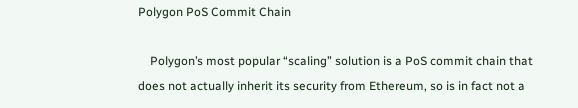Polygon PoS Commit Chain

    Polygon’s most popular “scaling” solution is a PoS commit chain that does not actually inherit its security from Ethereum, so is in fact not a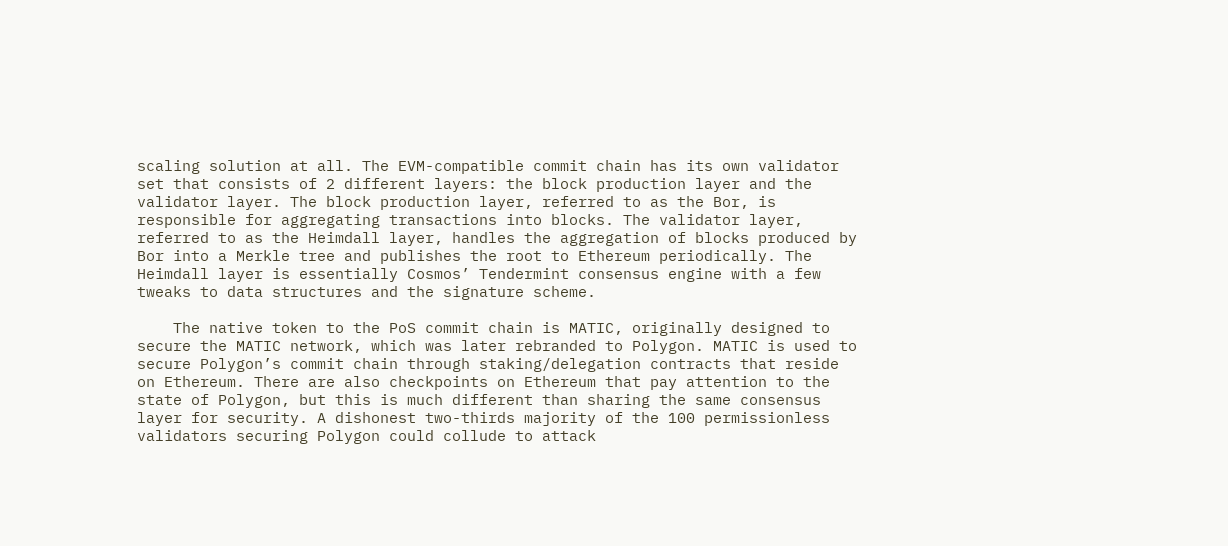scaling solution at all. The EVM-compatible commit chain has its own validator set that consists of 2 different layers: the block production layer and the validator layer. The block production layer, referred to as the Bor, is responsible for aggregating transactions into blocks. The validator layer, referred to as the Heimdall layer, handles the aggregation of blocks produced by Bor into a Merkle tree and publishes the root to Ethereum periodically. The Heimdall layer is essentially Cosmos’ Tendermint consensus engine with a few tweaks to data structures and the signature scheme.

    The native token to the PoS commit chain is MATIC, originally designed to secure the MATIC network, which was later rebranded to Polygon. MATIC is used to secure Polygon’s commit chain through staking/delegation contracts that reside on Ethereum. There are also checkpoints on Ethereum that pay attention to the state of Polygon, but this is much different than sharing the same consensus layer for security. A dishonest two-thirds majority of the 100 permissionless validators securing Polygon could collude to attack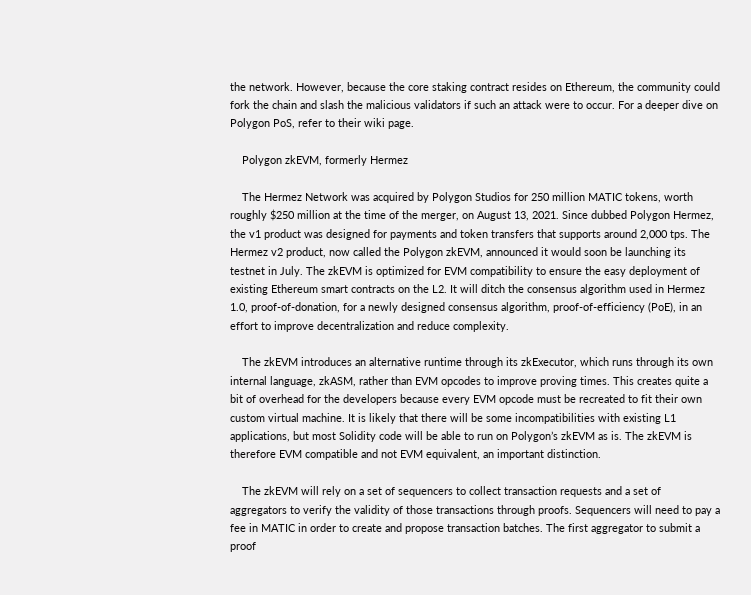the network. However, because the core staking contract resides on Ethereum, the community could fork the chain and slash the malicious validators if such an attack were to occur. For a deeper dive on Polygon PoS, refer to their wiki page.

    Polygon zkEVM, formerly Hermez

    The Hermez Network was acquired by Polygon Studios for 250 million MATIC tokens, worth roughly $250 million at the time of the merger, on August 13, 2021. Since dubbed Polygon Hermez, the v1 product was designed for payments and token transfers that supports around 2,000 tps. The Hermez v2 product, now called the Polygon zkEVM, announced it would soon be launching its testnet in July. The zkEVM is optimized for EVM compatibility to ensure the easy deployment of existing Ethereum smart contracts on the L2. It will ditch the consensus algorithm used in Hermez 1.0, proof-of-donation, for a newly designed consensus algorithm, proof-of-efficiency (PoE), in an effort to improve decentralization and reduce complexity.

    The zkEVM introduces an alternative runtime through its zkExecutor, which runs through its own internal language, zkASM, rather than EVM opcodes to improve proving times. This creates quite a bit of overhead for the developers because every EVM opcode must be recreated to fit their own custom virtual machine. It is likely that there will be some incompatibilities with existing L1 applications, but most Solidity code will be able to run on Polygon’s zkEVM as is. The zkEVM is therefore EVM compatible and not EVM equivalent, an important distinction.

    The zkEVM will rely on a set of sequencers to collect transaction requests and a set of aggregators to verify the validity of those transactions through proofs. Sequencers will need to pay a fee in MATIC in order to create and propose transaction batches. The first aggregator to submit a proof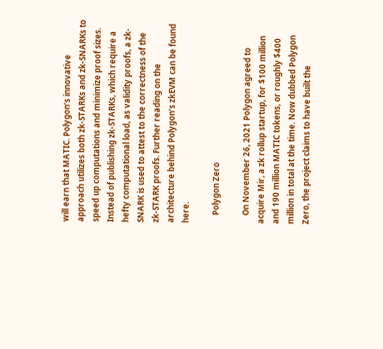will earn that MATIC. Polygon’s innovative approach utilizes both zk-STARKs and zk-SNARKs to speed up computations and minimize proof sizes. Instead of publishing zk-STARKs, which require a hefty computational load, as validity proofs, a zk-SNARK is used to attest to the correctness of the zk-STARK proofs. Further reading on the architecture behind Polygon’s zkEVM can be found here.

    Polygon Zero

    On November 26, 2021 Polygon agreed to acquire Mir, a zk rollup startup, for $100 million and 190 million MATIC tokens, or roughly $400 million in total at the time. Now dubbed Polygon Zero, the project claims to have built the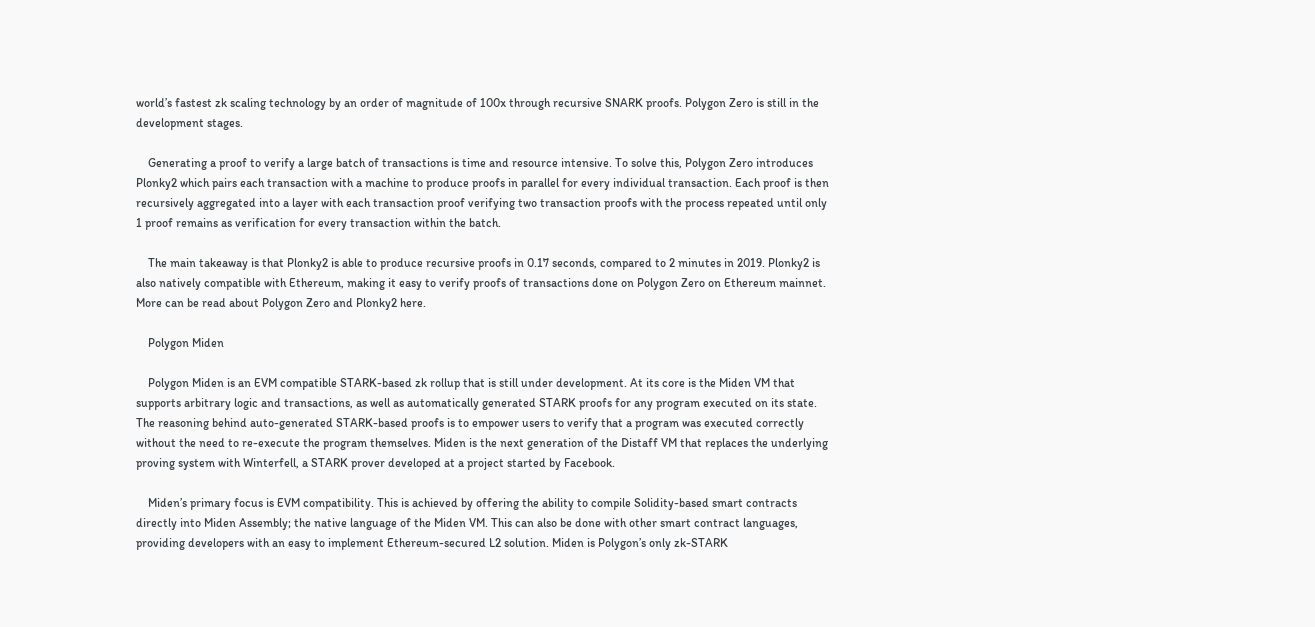world’s fastest zk scaling technology by an order of magnitude of 100x through recursive SNARK proofs. Polygon Zero is still in the development stages.

    Generating a proof to verify a large batch of transactions is time and resource intensive. To solve this, Polygon Zero introduces Plonky2 which pairs each transaction with a machine to produce proofs in parallel for every individual transaction. Each proof is then recursively aggregated into a layer with each transaction proof verifying two transaction proofs with the process repeated until only 1 proof remains as verification for every transaction within the batch.

    The main takeaway is that Plonky2 is able to produce recursive proofs in 0.17 seconds, compared to 2 minutes in 2019. Plonky2 is also natively compatible with Ethereum, making it easy to verify proofs of transactions done on Polygon Zero on Ethereum mainnet. More can be read about Polygon Zero and Plonky2 here.

    Polygon Miden

    Polygon Miden is an EVM compatible STARK-based zk rollup that is still under development. At its core is the Miden VM that supports arbitrary logic and transactions, as well as automatically generated STARK proofs for any program executed on its state. The reasoning behind auto-generated STARK-based proofs is to empower users to verify that a program was executed correctly without the need to re-execute the program themselves. Miden is the next generation of the Distaff VM that replaces the underlying proving system with Winterfell, a STARK prover developed at a project started by Facebook.

    Miden’s primary focus is EVM compatibility. This is achieved by offering the ability to compile Solidity-based smart contracts directly into Miden Assembly; the native language of the Miden VM. This can also be done with other smart contract languages, providing developers with an easy to implement Ethereum-secured L2 solution. Miden is Polygon’s only zk-STARK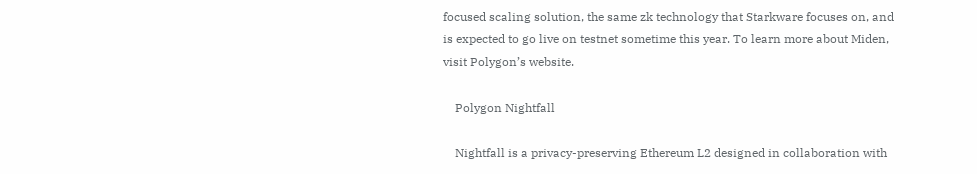focused scaling solution, the same zk technology that Starkware focuses on, and is expected to go live on testnet sometime this year. To learn more about Miden, visit Polygon’s website.

    Polygon Nightfall

    Nightfall is a privacy-preserving Ethereum L2 designed in collaboration with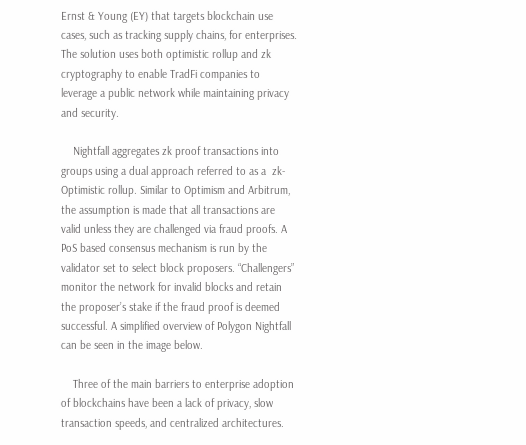Ernst & Young (EY) that targets blockchain use cases, such as tracking supply chains, for enterprises. The solution uses both optimistic rollup and zk cryptography to enable TradFi companies to leverage a public network while maintaining privacy and security.

    Nightfall aggregates zk proof transactions into groups using a dual approach referred to as a  zk-Optimistic rollup. Similar to Optimism and Arbitrum, the assumption is made that all transactions are valid unless they are challenged via fraud proofs. A PoS based consensus mechanism is run by the validator set to select block proposers. “Challengers” monitor the network for invalid blocks and retain the proposer’s stake if the fraud proof is deemed successful. A simplified overview of Polygon Nightfall can be seen in the image below.

    Three of the main barriers to enterprise adoption of blockchains have been a lack of privacy, slow transaction speeds, and centralized architectures.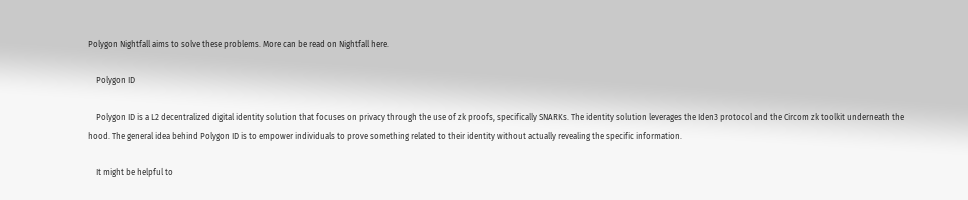Polygon Nightfall aims to solve these problems. More can be read on Nightfall here.

    Polygon ID

    Polygon ID is a L2 decentralized digital identity solution that focuses on privacy through the use of zk proofs, specifically SNARKs. The identity solution leverages the Iden3 protocol and the Circom zk toolkit underneath the hood. The general idea behind Polygon ID is to empower individuals to prove something related to their identity without actually revealing the specific information.

    It might be helpful to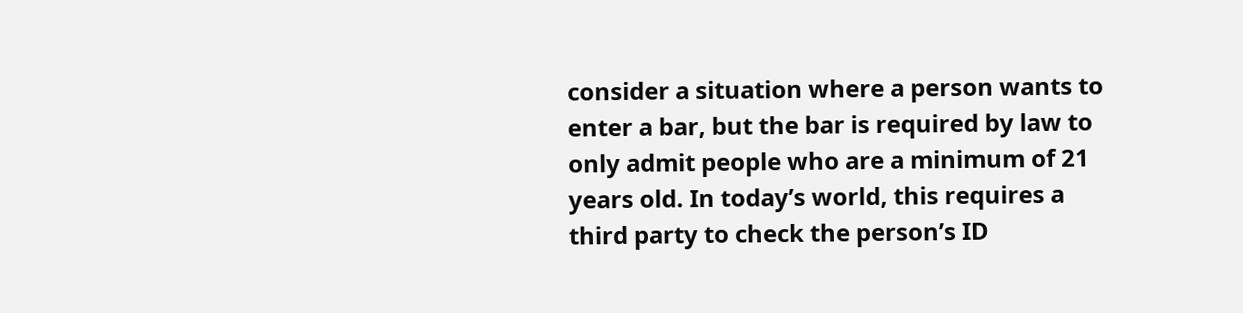consider a situation where a person wants to enter a bar, but the bar is required by law to only admit people who are a minimum of 21 years old. In today’s world, this requires a third party to check the person’s ID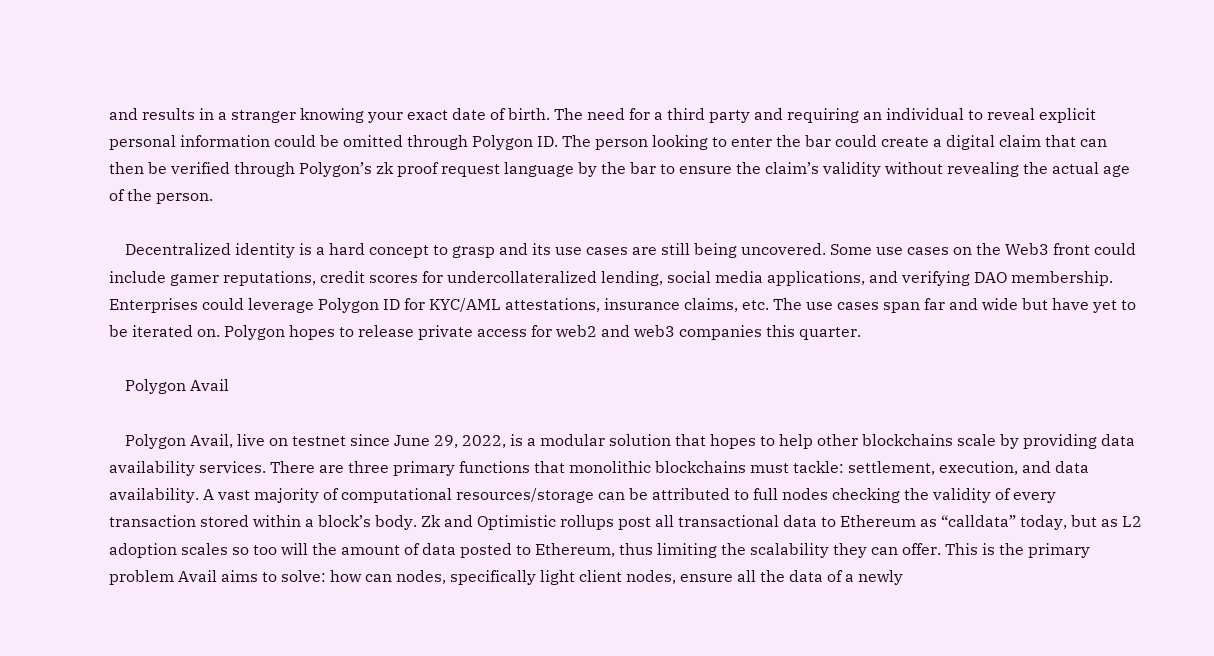and results in a stranger knowing your exact date of birth. The need for a third party and requiring an individual to reveal explicit personal information could be omitted through Polygon ID. The person looking to enter the bar could create a digital claim that can then be verified through Polygon’s zk proof request language by the bar to ensure the claim’s validity without revealing the actual age of the person.

    Decentralized identity is a hard concept to grasp and its use cases are still being uncovered. Some use cases on the Web3 front could include gamer reputations, credit scores for undercollateralized lending, social media applications, and verifying DAO membership. Enterprises could leverage Polygon ID for KYC/AML attestations, insurance claims, etc. The use cases span far and wide but have yet to be iterated on. Polygon hopes to release private access for web2 and web3 companies this quarter.

    Polygon Avail

    Polygon Avail, live on testnet since June 29, 2022, is a modular solution that hopes to help other blockchains scale by providing data availability services. There are three primary functions that monolithic blockchains must tackle: settlement, execution, and data availability. A vast majority of computational resources/storage can be attributed to full nodes checking the validity of every transaction stored within a block’s body. Zk and Optimistic rollups post all transactional data to Ethereum as “calldata” today, but as L2 adoption scales so too will the amount of data posted to Ethereum, thus limiting the scalability they can offer. This is the primary problem Avail aims to solve: how can nodes, specifically light client nodes, ensure all the data of a newly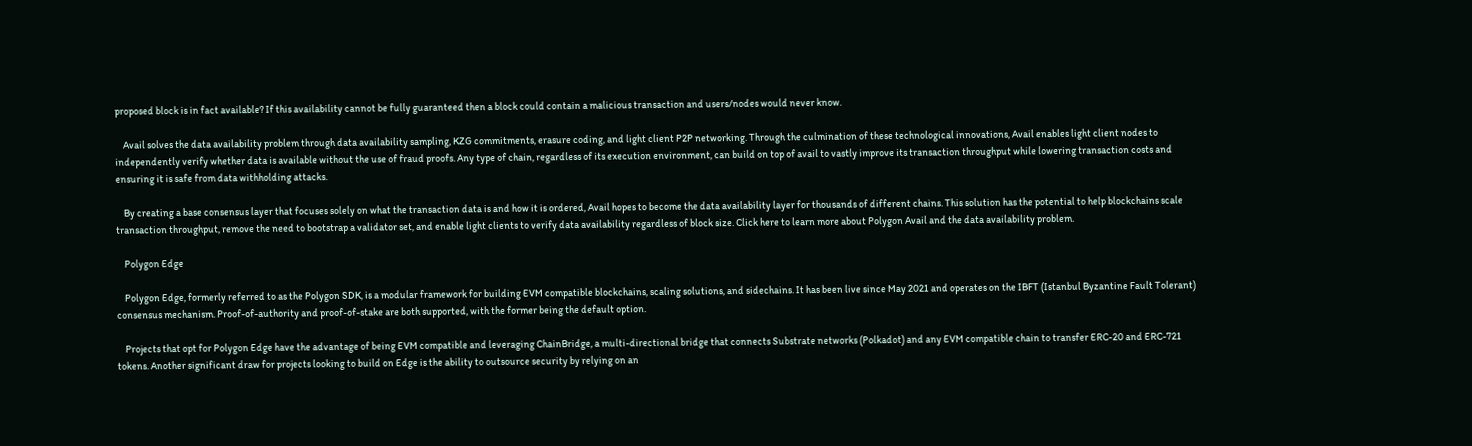proposed block is in fact available? If this availability cannot be fully guaranteed then a block could contain a malicious transaction and users/nodes would never know.

    Avail solves the data availability problem through data availability sampling, KZG commitments, erasure coding, and light client P2P networking. Through the culmination of these technological innovations, Avail enables light client nodes to independently verify whether data is available without the use of fraud proofs. Any type of chain, regardless of its execution environment, can build on top of avail to vastly improve its transaction throughput while lowering transaction costs and ensuring it is safe from data withholding attacks.

    By creating a base consensus layer that focuses solely on what the transaction data is and how it is ordered, Avail hopes to become the data availability layer for thousands of different chains. This solution has the potential to help blockchains scale transaction throughput, remove the need to bootstrap a validator set, and enable light clients to verify data availability regardless of block size. Click here to learn more about Polygon Avail and the data availability problem.

    Polygon Edge

    Polygon Edge, formerly referred to as the Polygon SDK, is a modular framework for building EVM compatible blockchains, scaling solutions, and sidechains. It has been live since May 2021 and operates on the IBFT (Istanbul Byzantine Fault Tolerant) consensus mechanism. Proof-of-authority and proof-of-stake are both supported, with the former being the default option.

    Projects that opt for Polygon Edge have the advantage of being EVM compatible and leveraging ChainBridge, a multi-directional bridge that connects Substrate networks (Polkadot) and any EVM compatible chain to transfer ERC-20 and ERC-721 tokens. Another significant draw for projects looking to build on Edge is the ability to outsource security by relying on an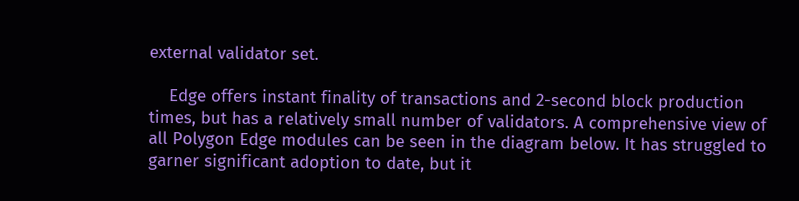external validator set.

    Edge offers instant finality of transactions and 2-second block production times, but has a relatively small number of validators. A comprehensive view of all Polygon Edge modules can be seen in the diagram below. It has struggled to garner significant adoption to date, but it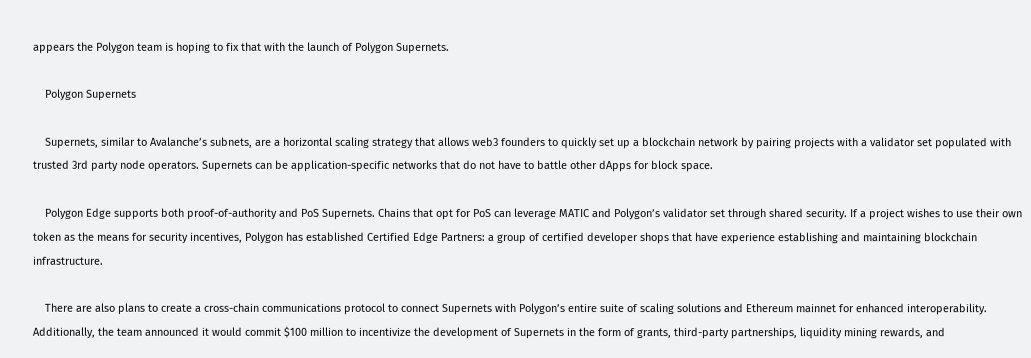appears the Polygon team is hoping to fix that with the launch of Polygon Supernets.

    Polygon Supernets

    Supernets, similar to Avalanche’s subnets, are a horizontal scaling strategy that allows web3 founders to quickly set up a blockchain network by pairing projects with a validator set populated with trusted 3rd party node operators. Supernets can be application-specific networks that do not have to battle other dApps for block space.

    Polygon Edge supports both proof-of-authority and PoS Supernets. Chains that opt for PoS can leverage MATIC and Polygon’s validator set through shared security. If a project wishes to use their own token as the means for security incentives, Polygon has established Certified Edge Partners: a group of certified developer shops that have experience establishing and maintaining blockchain infrastructure.

    There are also plans to create a cross-chain communications protocol to connect Supernets with Polygon’s entire suite of scaling solutions and Ethereum mainnet for enhanced interoperability. Additionally, the team announced it would commit $100 million to incentivize the development of Supernets in the form of grants, third-party partnerships, liquidity mining rewards, and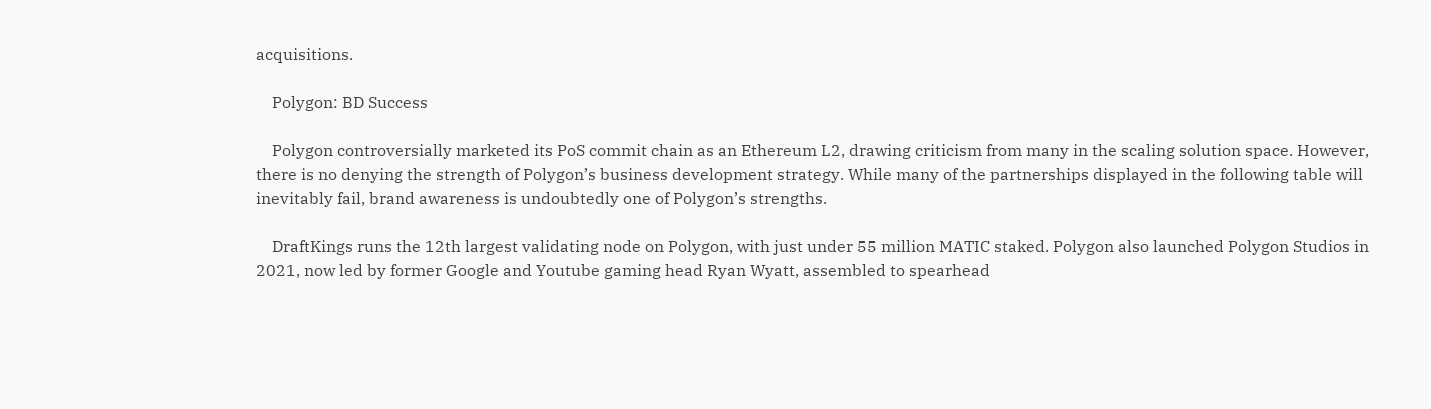acquisitions.

    Polygon: BD Success

    Polygon controversially marketed its PoS commit chain as an Ethereum L2, drawing criticism from many in the scaling solution space. However, there is no denying the strength of Polygon’s business development strategy. While many of the partnerships displayed in the following table will inevitably fail, brand awareness is undoubtedly one of Polygon’s strengths.

    DraftKings runs the 12th largest validating node on Polygon, with just under 55 million MATIC staked. Polygon also launched Polygon Studios in 2021, now led by former Google and Youtube gaming head Ryan Wyatt, assembled to spearhead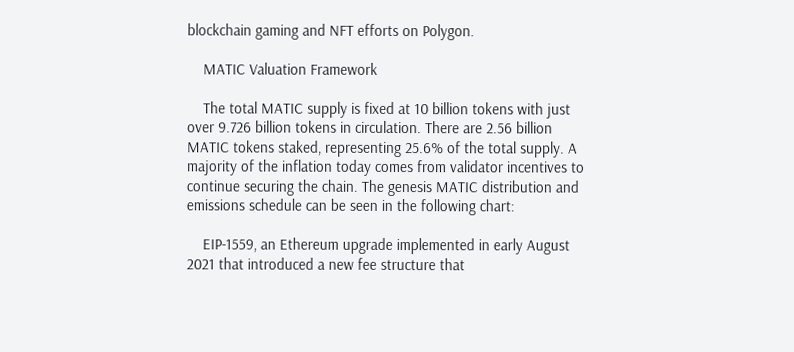blockchain gaming and NFT efforts on Polygon.

    MATIC Valuation Framework

    The total MATIC supply is fixed at 10 billion tokens with just over 9.726 billion tokens in circulation. There are 2.56 billion MATIC tokens staked, representing 25.6% of the total supply. A majority of the inflation today comes from validator incentives to continue securing the chain. The genesis MATIC distribution and emissions schedule can be seen in the following chart:

    EIP-1559, an Ethereum upgrade implemented in early August 2021 that introduced a new fee structure that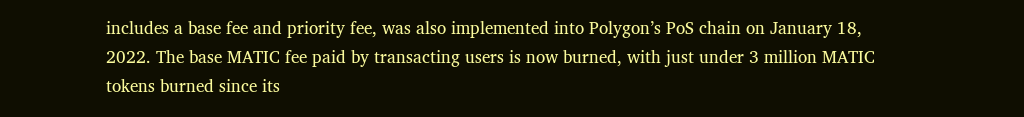includes a base fee and priority fee, was also implemented into Polygon’s PoS chain on January 18, 2022. The base MATIC fee paid by transacting users is now burned, with just under 3 million MATIC tokens burned since its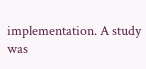implementation. A study was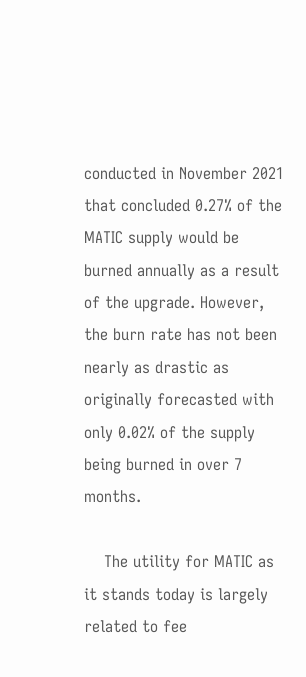conducted in November 2021 that concluded 0.27% of the MATIC supply would be burned annually as a result of the upgrade. However, the burn rate has not been nearly as drastic as originally forecasted with only 0.02% of the supply being burned in over 7 months.

    The utility for MATIC as it stands today is largely related to fee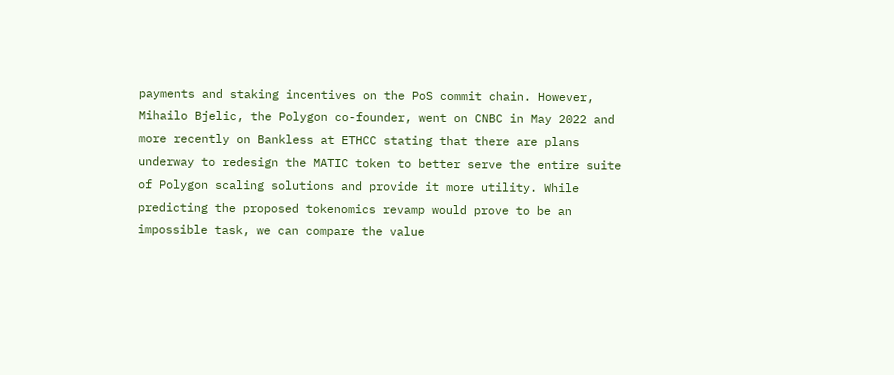payments and staking incentives on the PoS commit chain. However, Mihailo Bjelic, the Polygon co-founder, went on CNBC in May 2022 and more recently on Bankless at ETHCC stating that there are plans underway to redesign the MATIC token to better serve the entire suite of Polygon scaling solutions and provide it more utility. While predicting the proposed tokenomics revamp would prove to be an impossible task, we can compare the value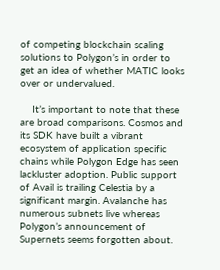of competing blockchain scaling solutions to Polygon’s in order to get an idea of whether MATIC looks over or undervalued.

    It’s important to note that these are broad comparisons. Cosmos and its SDK have built a vibrant ecosystem of application specific chains while Polygon Edge has seen lackluster adoption. Public support of Avail is trailing Celestia by a significant margin. Avalanche has numerous subnets live whereas Polygon’s announcement of Supernets seems forgotten about.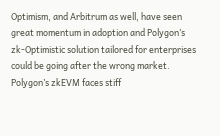Optimism, and Arbitrum as well, have seen great momentum in adoption and Polygon’s zk-Optimistic solution tailored for enterprises could be going after the wrong market. Polygon’s zkEVM faces stiff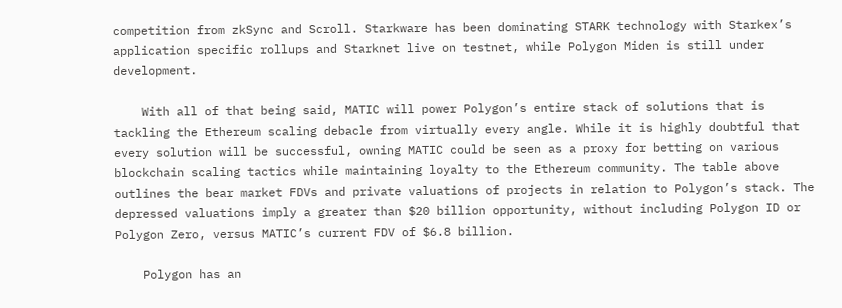competition from zkSync and Scroll. Starkware has been dominating STARK technology with Starkex’s application specific rollups and Starknet live on testnet, while Polygon Miden is still under development.

    With all of that being said, MATIC will power Polygon’s entire stack of solutions that is tackling the Ethereum scaling debacle from virtually every angle. While it is highly doubtful that every solution will be successful, owning MATIC could be seen as a proxy for betting on various blockchain scaling tactics while maintaining loyalty to the Ethereum community. The table above outlines the bear market FDVs and private valuations of projects in relation to Polygon’s stack. The depressed valuations imply a greater than $20 billion opportunity, without including Polygon ID or Polygon Zero, versus MATIC’s current FDV of $6.8 billion.

    Polygon has an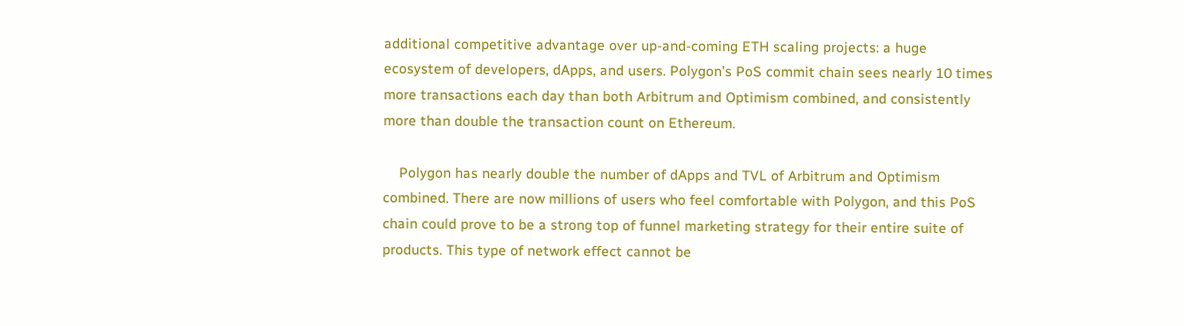additional competitive advantage over up-and-coming ETH scaling projects: a huge ecosystem of developers, dApps, and users. Polygon’s PoS commit chain sees nearly 10 times more transactions each day than both Arbitrum and Optimism combined, and consistently more than double the transaction count on Ethereum.

    Polygon has nearly double the number of dApps and TVL of Arbitrum and Optimism combined. There are now millions of users who feel comfortable with Polygon, and this PoS chain could prove to be a strong top of funnel marketing strategy for their entire suite of products. This type of network effect cannot be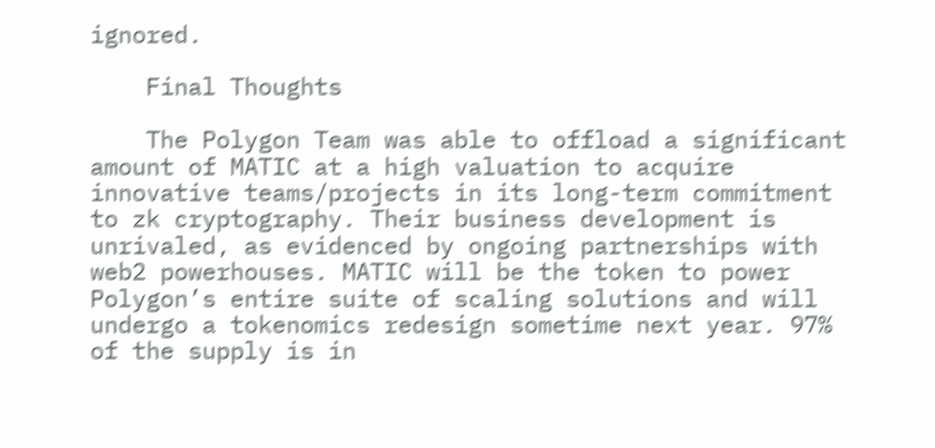ignored.

    Final Thoughts

    The Polygon Team was able to offload a significant amount of MATIC at a high valuation to acquire innovative teams/projects in its long-term commitment to zk cryptography. Their business development is unrivaled, as evidenced by ongoing partnerships with web2 powerhouses. MATIC will be the token to power Polygon’s entire suite of scaling solutions and will undergo a tokenomics redesign sometime next year. 97% of the supply is in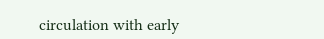circulation with early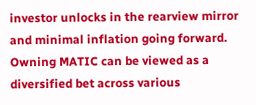investor unlocks in the rearview mirror and minimal inflation going forward. Owning MATIC can be viewed as a diversified bet across various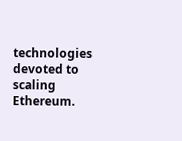technologies devoted to scaling Ethereum.